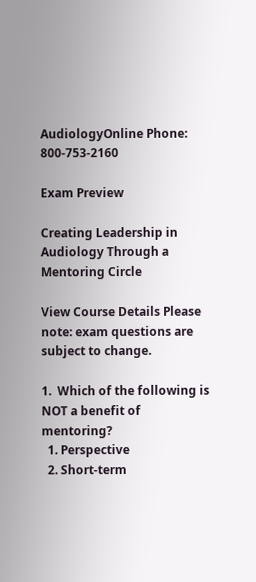AudiologyOnline Phone: 800-753-2160

Exam Preview

Creating Leadership in Audiology Through a Mentoring Circle

View Course Details Please note: exam questions are subject to change.

1.  Which of the following is NOT a benefit of mentoring?
  1. Perspective
  2. Short-term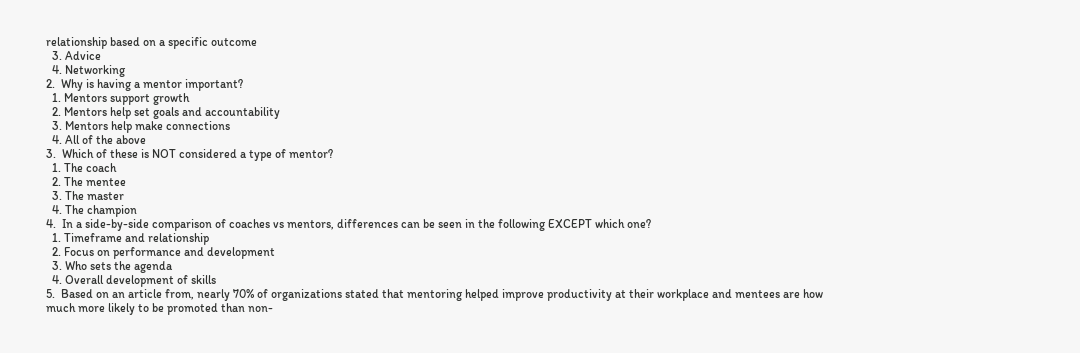relationship based on a specific outcome
  3. Advice
  4. Networking
2.  Why is having a mentor important?
  1. Mentors support growth
  2. Mentors help set goals and accountability
  3. Mentors help make connections
  4. All of the above
3.  Which of these is NOT considered a type of mentor?
  1. The coach
  2. The mentee
  3. The master
  4. The champion
4.  In a side-by-side comparison of coaches vs mentors, differences can be seen in the following EXCEPT which one?
  1. Timeframe and relationship
  2. Focus on performance and development
  3. Who sets the agenda
  4. Overall development of skills
5.  Based on an article from, nearly 70% of organizations stated that mentoring helped improve productivity at their workplace and mentees are how much more likely to be promoted than non-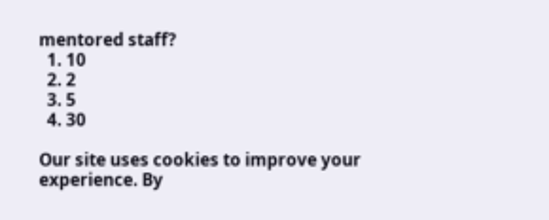mentored staff?
  1. 10
  2. 2
  3. 5
  4. 30

Our site uses cookies to improve your experience. By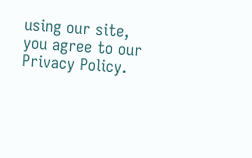using our site, you agree to our Privacy Policy.